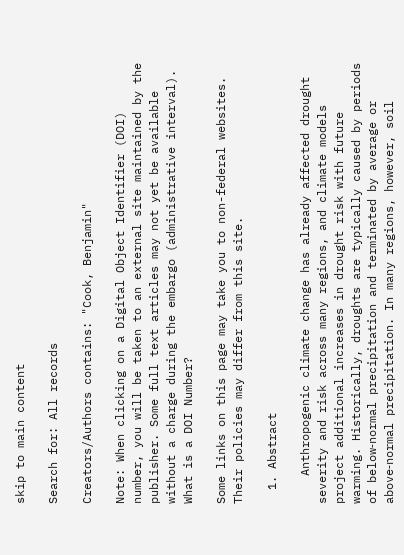skip to main content

Search for: All records

Creators/Authors contains: "Cook, Benjamin"

Note: When clicking on a Digital Object Identifier (DOI) number, you will be taken to an external site maintained by the publisher. Some full text articles may not yet be available without a charge during the embargo (administrative interval).
What is a DOI Number?

Some links on this page may take you to non-federal websites. Their policies may differ from this site.

  1. Abstract

    Anthropogenic climate change has already affected drought severity and risk across many regions, and climate models project additional increases in drought risk with future warming. Historically, droughts are typically caused by periods of below‐normal precipitation and terminated by average or above‐normal precipitation. In many regions, however, soil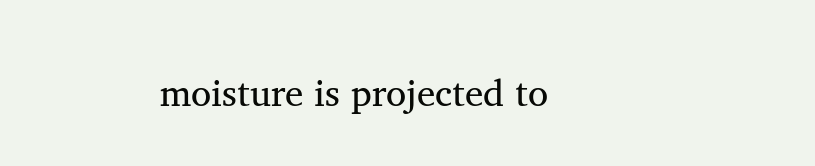moisture is projected to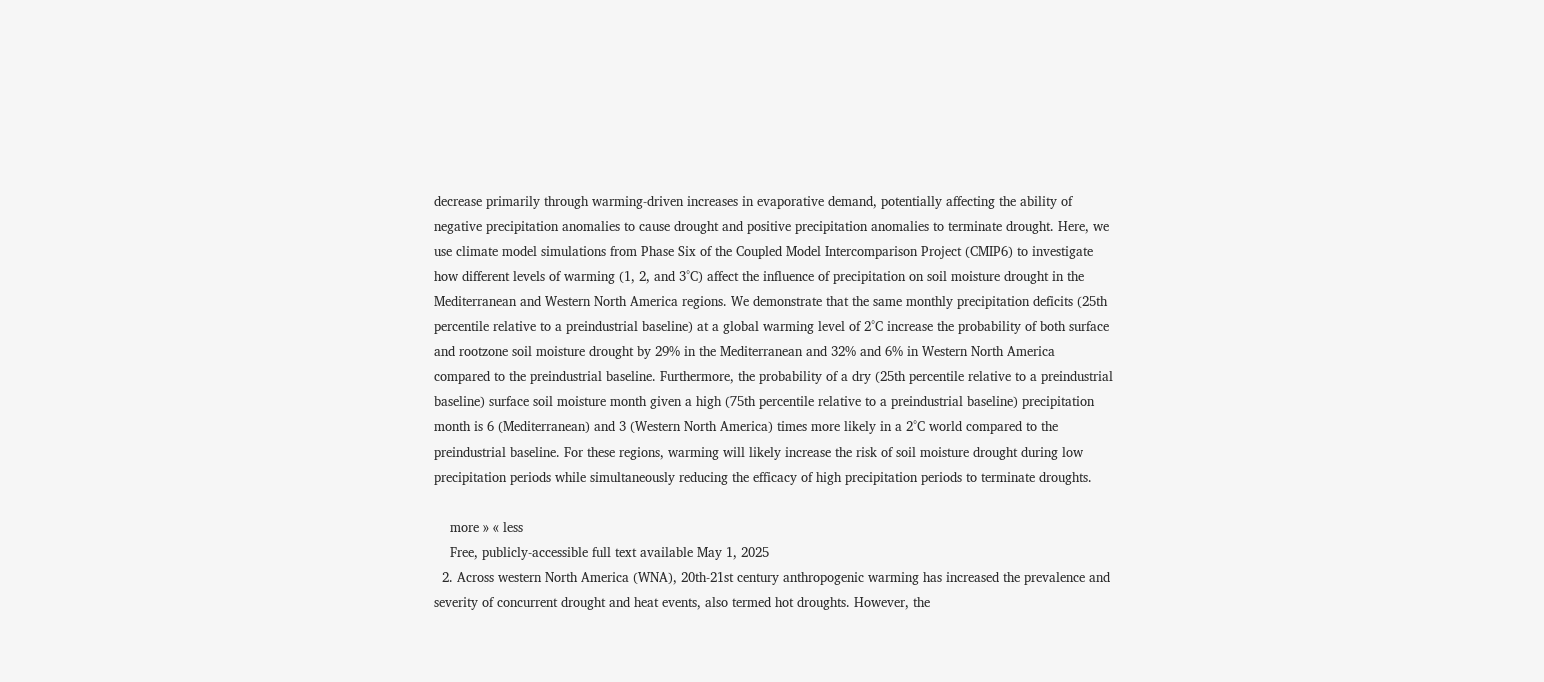decrease primarily through warming‐driven increases in evaporative demand, potentially affecting the ability of negative precipitation anomalies to cause drought and positive precipitation anomalies to terminate drought. Here, we use climate model simulations from Phase Six of the Coupled Model Intercomparison Project (CMIP6) to investigate how different levels of warming (1, 2, and 3°C) affect the influence of precipitation on soil moisture drought in the Mediterranean and Western North America regions. We demonstrate that the same monthly precipitation deficits (25th percentile relative to a preindustrial baseline) at a global warming level of 2°C increase the probability of both surface and rootzone soil moisture drought by 29% in the Mediterranean and 32% and 6% in Western North America compared to the preindustrial baseline. Furthermore, the probability of a dry (25th percentile relative to a preindustrial baseline) surface soil moisture month given a high (75th percentile relative to a preindustrial baseline) precipitation month is 6 (Mediterranean) and 3 (Western North America) times more likely in a 2°C world compared to the preindustrial baseline. For these regions, warming will likely increase the risk of soil moisture drought during low precipitation periods while simultaneously reducing the efficacy of high precipitation periods to terminate droughts.

    more » « less
    Free, publicly-accessible full text available May 1, 2025
  2. Across western North America (WNA), 20th-21st century anthropogenic warming has increased the prevalence and severity of concurrent drought and heat events, also termed hot droughts. However, the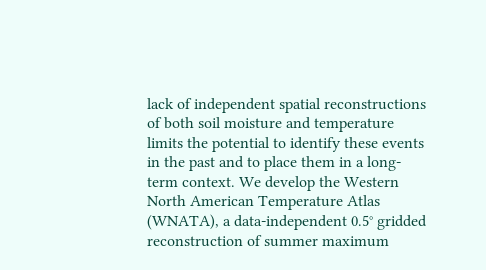lack of independent spatial reconstructions of both soil moisture and temperature limits the potential to identify these events in the past and to place them in a long-term context. We develop the Western North American Temperature Atlas (WNATA), a data-independent 0.5° gridded reconstruction of summer maximum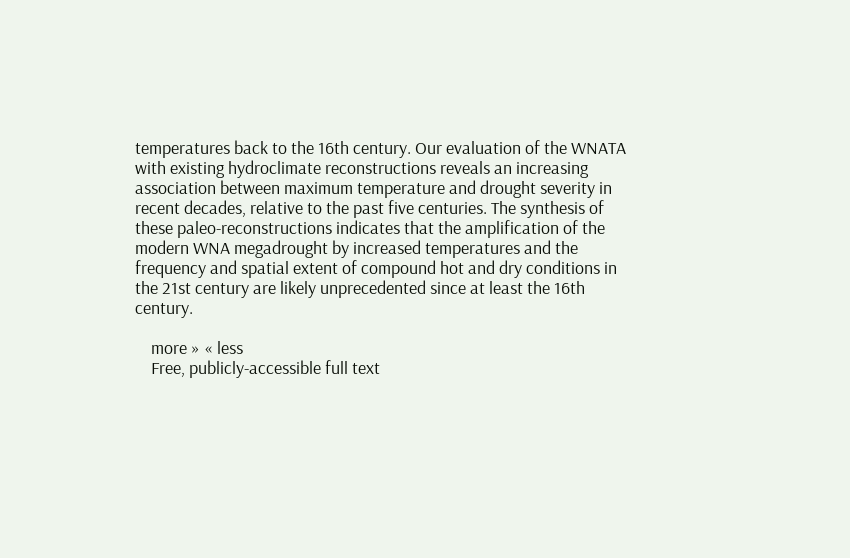temperatures back to the 16th century. Our evaluation of the WNATA with existing hydroclimate reconstructions reveals an increasing association between maximum temperature and drought severity in recent decades, relative to the past five centuries. The synthesis of these paleo-reconstructions indicates that the amplification of the modern WNA megadrought by increased temperatures and the frequency and spatial extent of compound hot and dry conditions in the 21st century are likely unprecedented since at least the 16th century.

    more » « less
    Free, publicly-accessible full text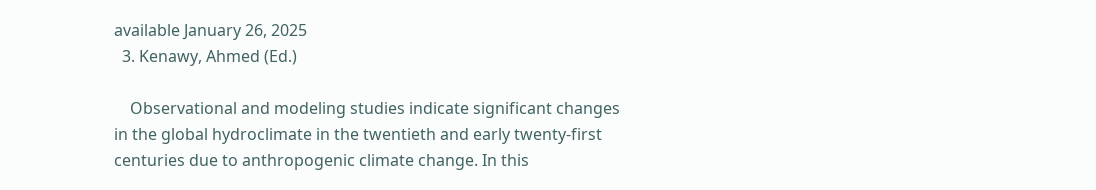available January 26, 2025
  3. Kenawy, Ahmed (Ed.)

    Observational and modeling studies indicate significant changes in the global hydroclimate in the twentieth and early twenty-first centuries due to anthropogenic climate change. In this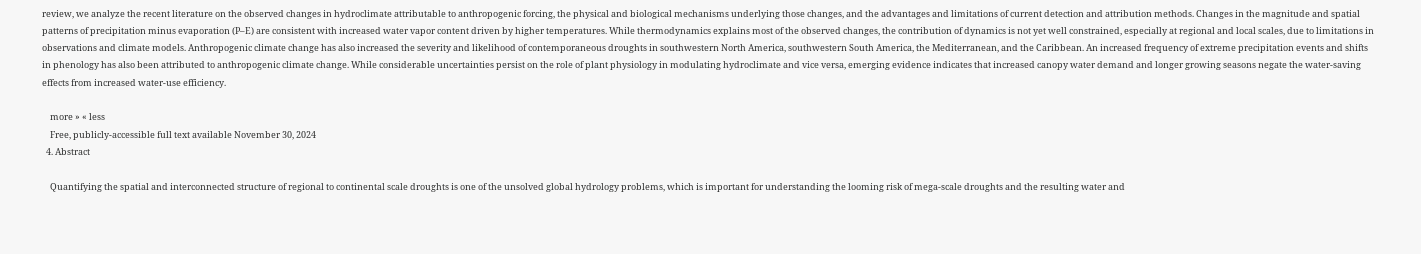review, we analyze the recent literature on the observed changes in hydroclimate attributable to anthropogenic forcing, the physical and biological mechanisms underlying those changes, and the advantages and limitations of current detection and attribution methods. Changes in the magnitude and spatial patterns of precipitation minus evaporation (P–E) are consistent with increased water vapor content driven by higher temperatures. While thermodynamics explains most of the observed changes, the contribution of dynamics is not yet well constrained, especially at regional and local scales, due to limitations in observations and climate models. Anthropogenic climate change has also increased the severity and likelihood of contemporaneous droughts in southwestern North America, southwestern South America, the Mediterranean, and the Caribbean. An increased frequency of extreme precipitation events and shifts in phenology has also been attributed to anthropogenic climate change. While considerable uncertainties persist on the role of plant physiology in modulating hydroclimate and vice versa, emerging evidence indicates that increased canopy water demand and longer growing seasons negate the water-saving effects from increased water-use efficiency.

    more » « less
    Free, publicly-accessible full text available November 30, 2024
  4. Abstract

    Quantifying the spatial and interconnected structure of regional to continental scale droughts is one of the unsolved global hydrology problems, which is important for understanding the looming risk of mega-scale droughts and the resulting water and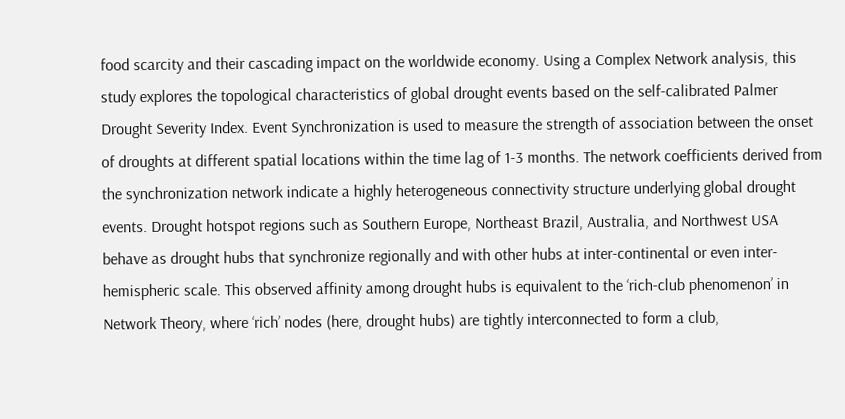food scarcity and their cascading impact on the worldwide economy. Using a Complex Network analysis, this study explores the topological characteristics of global drought events based on the self-calibrated Palmer Drought Severity Index. Event Synchronization is used to measure the strength of association between the onset of droughts at different spatial locations within the time lag of 1-3 months. The network coefficients derived from the synchronization network indicate a highly heterogeneous connectivity structure underlying global drought events. Drought hotspot regions such as Southern Europe, Northeast Brazil, Australia, and Northwest USA behave as drought hubs that synchronize regionally and with other hubs at inter-continental or even inter-hemispheric scale. This observed affinity among drought hubs is equivalent to the ‘rich-club phenomenon’ in Network Theory, where ‘rich’ nodes (here, drought hubs) are tightly interconnected to form a club,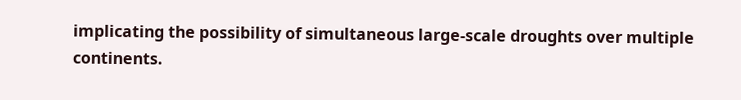implicating the possibility of simultaneous large-scale droughts over multiple continents.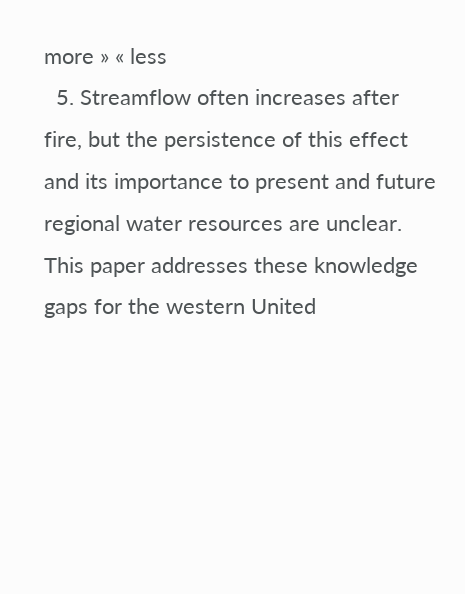more » « less
  5. Streamflow often increases after fire, but the persistence of this effect and its importance to present and future regional water resources are unclear. This paper addresses these knowledge gaps for the western United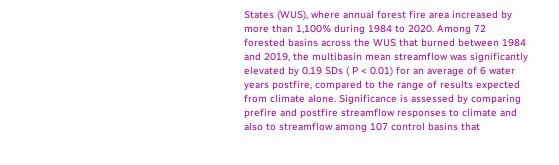States (WUS), where annual forest fire area increased by more than 1,100% during 1984 to 2020. Among 72 forested basins across the WUS that burned between 1984 and 2019, the multibasin mean streamflow was significantly elevated by 0.19 SDs ( P < 0.01) for an average of 6 water years postfire, compared to the range of results expected from climate alone. Significance is assessed by comparing prefire and postfire streamflow responses to climate and also to streamflow among 107 control basins that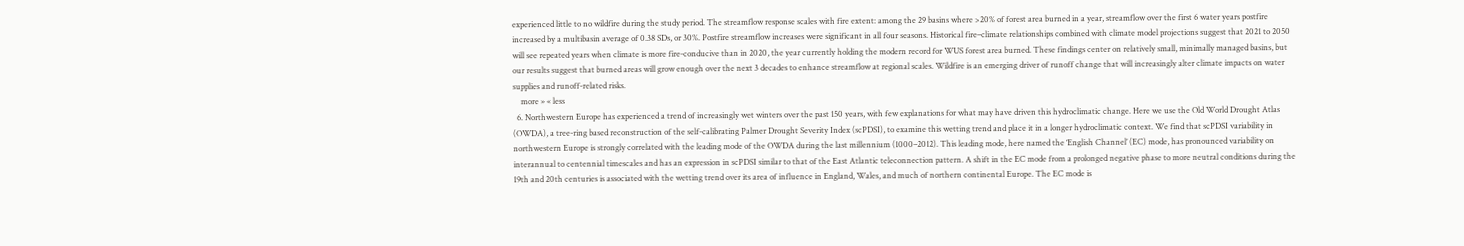experienced little to no wildfire during the study period. The streamflow response scales with fire extent: among the 29 basins where >20% of forest area burned in a year, streamflow over the first 6 water years postfire increased by a multibasin average of 0.38 SDs, or 30%. Postfire streamflow increases were significant in all four seasons. Historical fire–climate relationships combined with climate model projections suggest that 2021 to 2050 will see repeated years when climate is more fire-conducive than in 2020, the year currently holding the modern record for WUS forest area burned. These findings center on relatively small, minimally managed basins, but our results suggest that burned areas will grow enough over the next 3 decades to enhance streamflow at regional scales. Wildfire is an emerging driver of runoff change that will increasingly alter climate impacts on water supplies and runoff-related risks.
    more » « less
  6. Northwestern Europe has experienced a trend of increasingly wet winters over the past 150 years, with few explanations for what may have driven this hydroclimatic change. Here we use the Old World Drought Atlas (OWDA), a tree-ring based reconstruction of the self-calibrating Palmer Drought Severity Index (scPDSI), to examine this wetting trend and place it in a longer hydroclimatic context. We find that scPDSI variability in northwestern Europe is strongly correlated with the leading mode of the OWDA during the last millennium (1000–2012). This leading mode, here named the ‘English Channel’ (EC) mode, has pronounced variability on interannual to centennial timescales and has an expression in scPDSI similar to that of the East Atlantic teleconnection pattern. A shift in the EC mode from a prolonged negative phase to more neutral conditions during the 19th and 20th centuries is associated with the wetting trend over its area of influence in England, Wales, and much of northern continental Europe. The EC mode is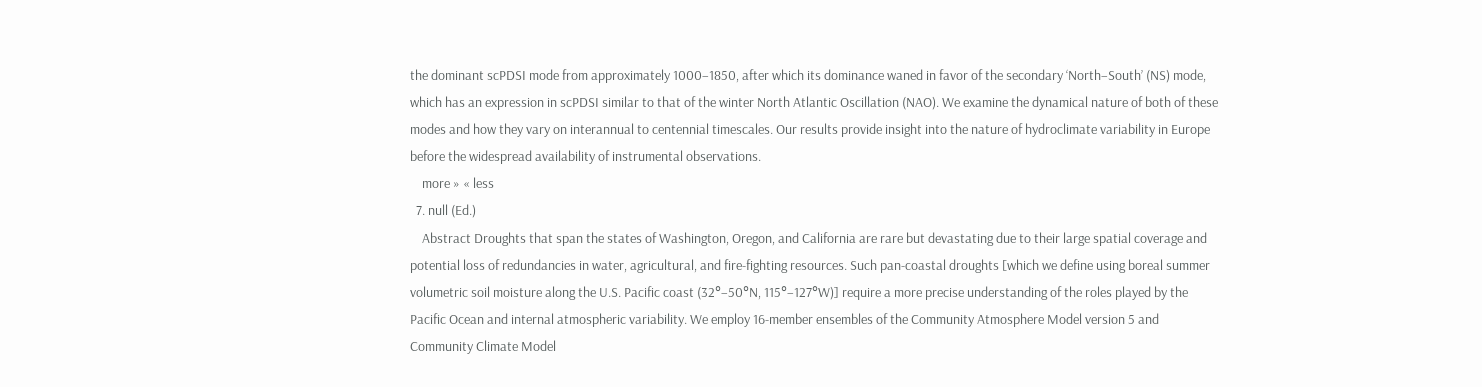the dominant scPDSI mode from approximately 1000–1850, after which its dominance waned in favor of the secondary ‘North–South’ (NS) mode, which has an expression in scPDSI similar to that of the winter North Atlantic Oscillation (NAO). We examine the dynamical nature of both of these modes and how they vary on interannual to centennial timescales. Our results provide insight into the nature of hydroclimate variability in Europe before the widespread availability of instrumental observations.
    more » « less
  7. null (Ed.)
    Abstract Droughts that span the states of Washington, Oregon, and California are rare but devastating due to their large spatial coverage and potential loss of redundancies in water, agricultural, and fire-fighting resources. Such pan-coastal droughts [which we define using boreal summer volumetric soil moisture along the U.S. Pacific coast (32°–50°N, 115°–127°W)] require a more precise understanding of the roles played by the Pacific Ocean and internal atmospheric variability. We employ 16-member ensembles of the Community Atmosphere Model version 5 and Community Climate Model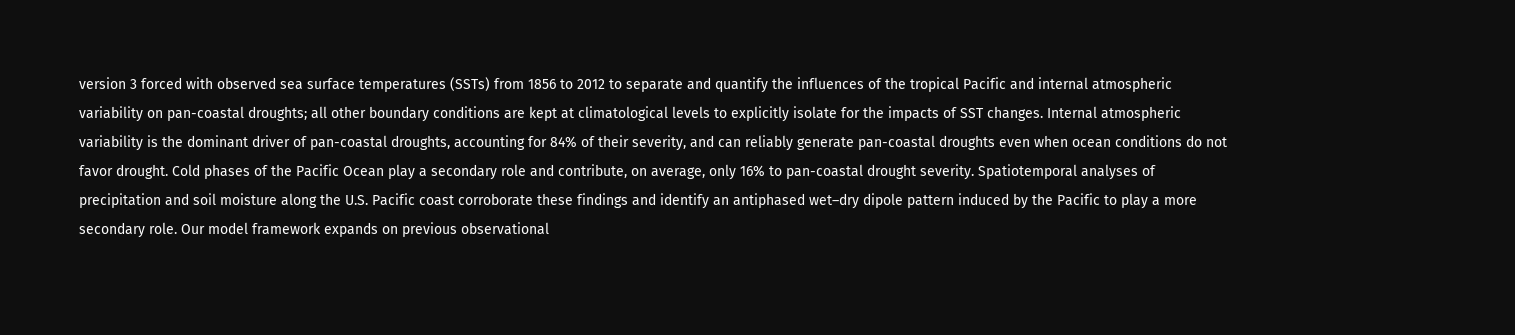version 3 forced with observed sea surface temperatures (SSTs) from 1856 to 2012 to separate and quantify the influences of the tropical Pacific and internal atmospheric variability on pan-coastal droughts; all other boundary conditions are kept at climatological levels to explicitly isolate for the impacts of SST changes. Internal atmospheric variability is the dominant driver of pan-coastal droughts, accounting for 84% of their severity, and can reliably generate pan-coastal droughts even when ocean conditions do not favor drought. Cold phases of the Pacific Ocean play a secondary role and contribute, on average, only 16% to pan-coastal drought severity. Spatiotemporal analyses of precipitation and soil moisture along the U.S. Pacific coast corroborate these findings and identify an antiphased wet–dry dipole pattern induced by the Pacific to play a more secondary role. Our model framework expands on previous observational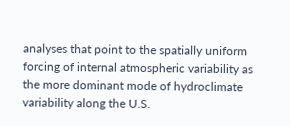analyses that point to the spatially uniform forcing of internal atmospheric variability as the more dominant mode of hydroclimate variability along the U.S.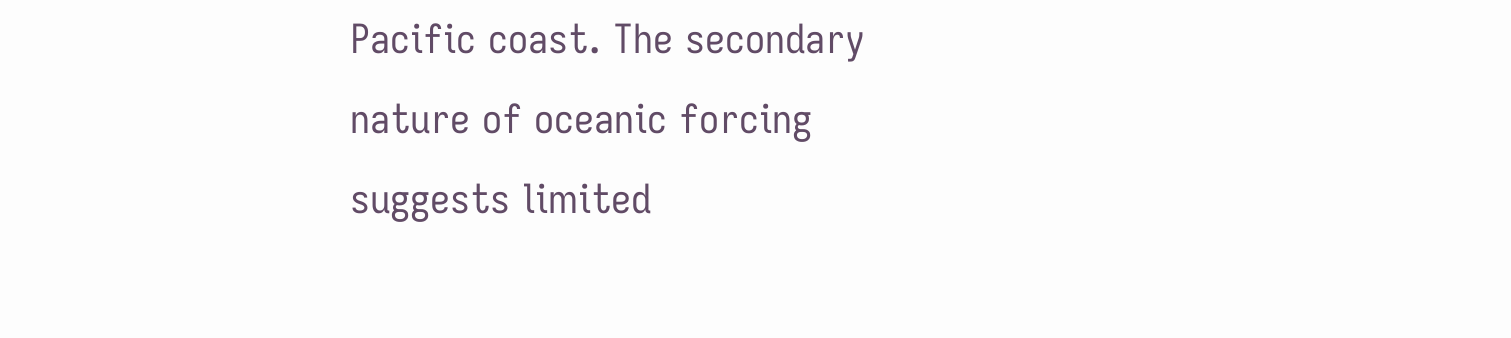Pacific coast. The secondary nature of oceanic forcing suggests limited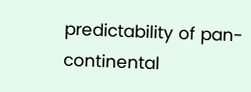predictability of pan-continental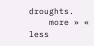droughts.
    more » « less